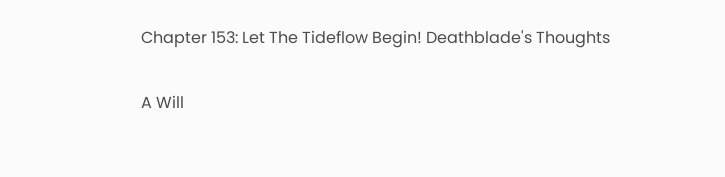Chapter 153: Let The Tideflow Begin! Deathblade's Thoughts

A Will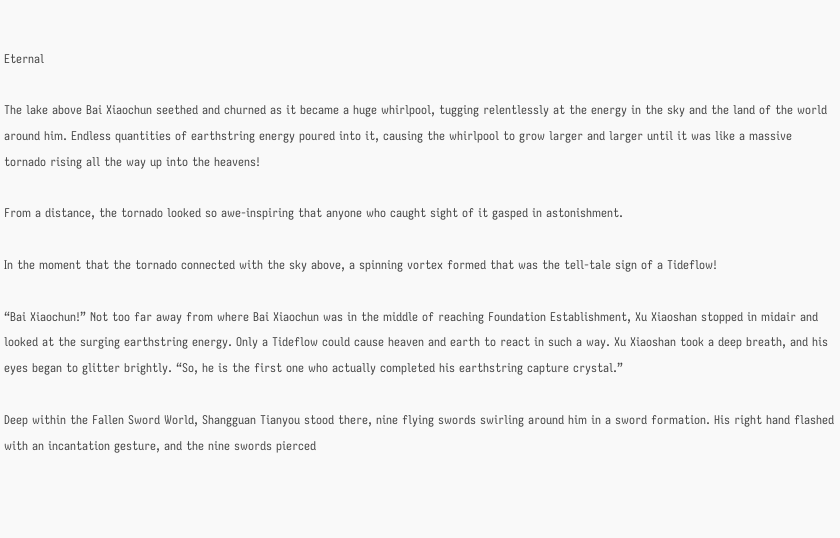Eternal

The lake above Bai Xiaochun seethed and churned as it became a huge whirlpool, tugging relentlessly at the energy in the sky and the land of the world around him. Endless quantities of earthstring energy poured into it, causing the whirlpool to grow larger and larger until it was like a massive tornado rising all the way up into the heavens!

From a distance, the tornado looked so awe-inspiring that anyone who caught sight of it gasped in astonishment.

In the moment that the tornado connected with the sky above, a spinning vortex formed that was the tell-tale sign of a Tideflow!

“Bai Xiaochun!” Not too far away from where Bai Xiaochun was in the middle of reaching Foundation Establishment, Xu Xiaoshan stopped in midair and looked at the surging earthstring energy. Only a Tideflow could cause heaven and earth to react in such a way. Xu Xiaoshan took a deep breath, and his eyes began to glitter brightly. “So, he is the first one who actually completed his earthstring capture crystal.”

Deep within the Fallen Sword World, Shangguan Tianyou stood there, nine flying swords swirling around him in a sword formation. His right hand flashed with an incantation gesture, and the nine swords pierced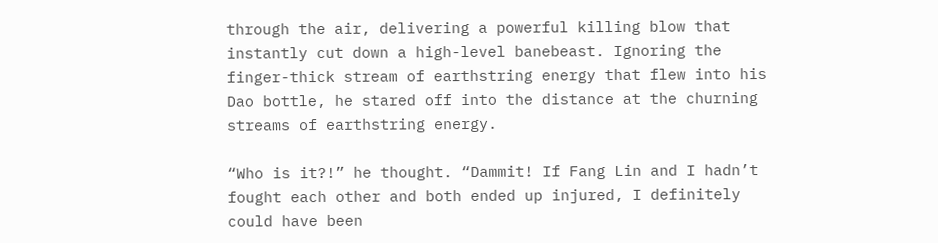through the air, delivering a powerful killing blow that instantly cut down a high-level banebeast. Ignoring the finger-thick stream of earthstring energy that flew into his Dao bottle, he stared off into the distance at the churning streams of earthstring energy.

“Who is it?!” he thought. “Dammit! If Fang Lin and I hadn’t fought each other and both ended up injured, I definitely could have been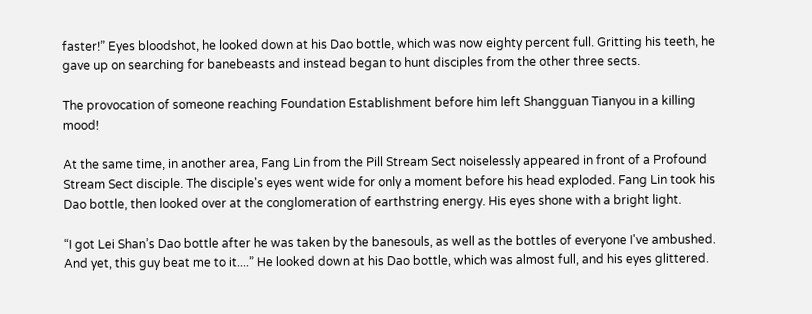faster!” Eyes bloodshot, he looked down at his Dao bottle, which was now eighty percent full. Gritting his teeth, he gave up on searching for banebeasts and instead began to hunt disciples from the other three sects.

The provocation of someone reaching Foundation Establishment before him left Shangguan Tianyou in a killing mood!

At the same time, in another area, Fang Lin from the Pill Stream Sect noiselessly appeared in front of a Profound Stream Sect disciple. The disciple's eyes went wide for only a moment before his head exploded. Fang Lin took his Dao bottle, then looked over at the conglomeration of earthstring energy. His eyes shone with a bright light.

“I got Lei Shan’s Dao bottle after he was taken by the banesouls, as well as the bottles of everyone I've ambushed. And yet, this guy beat me to it....” He looked down at his Dao bottle, which was almost full, and his eyes glittered.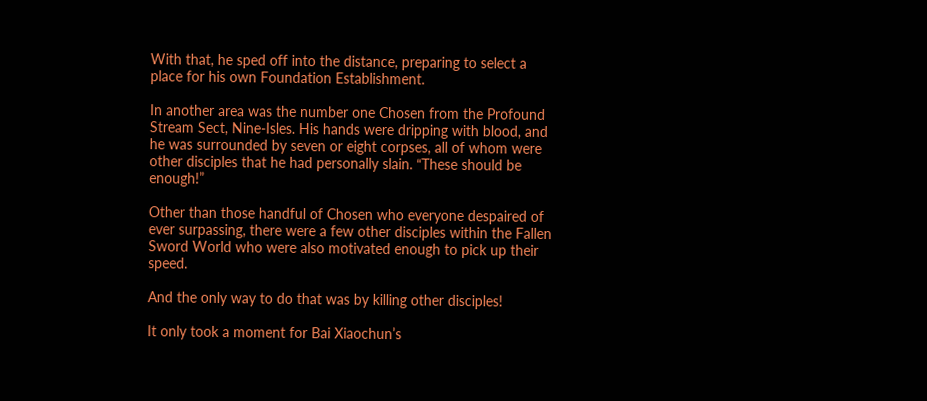With that, he sped off into the distance, preparing to select a place for his own Foundation Establishment.

In another area was the number one Chosen from the Profound Stream Sect, Nine-Isles. His hands were dripping with blood, and he was surrounded by seven or eight corpses, all of whom were other disciples that he had personally slain. “These should be enough!”

Other than those handful of Chosen who everyone despaired of ever surpassing, there were a few other disciples within the Fallen Sword World who were also motivated enough to pick up their speed.

And the only way to do that was by killing other disciples!

It only took a moment for Bai Xiaochun’s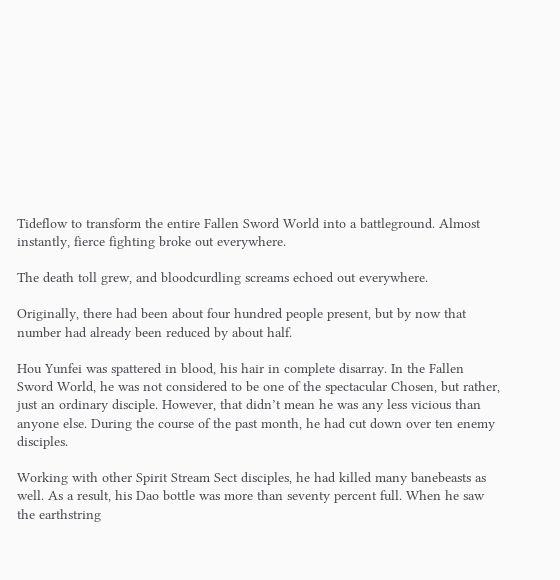Tideflow to transform the entire Fallen Sword World into a battleground. Almost instantly, fierce fighting broke out everywhere.

The death toll grew, and bloodcurdling screams echoed out everywhere.

Originally, there had been about four hundred people present, but by now that number had already been reduced by about half.

Hou Yunfei was spattered in blood, his hair in complete disarray. In the Fallen Sword World, he was not considered to be one of the spectacular Chosen, but rather, just an ordinary disciple. However, that didn’t mean he was any less vicious than anyone else. During the course of the past month, he had cut down over ten enemy disciples.

Working with other Spirit Stream Sect disciples, he had killed many banebeasts as well. As a result, his Dao bottle was more than seventy percent full. When he saw the earthstring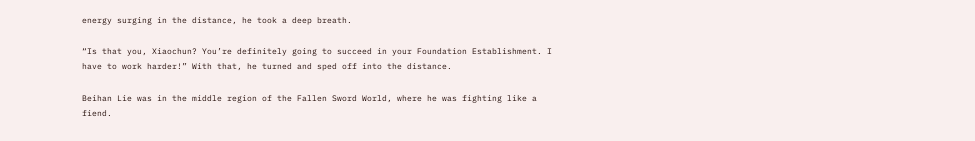energy surging in the distance, he took a deep breath.

“Is that you, Xiaochun? You’re definitely going to succeed in your Foundation Establishment. I have to work harder!” With that, he turned and sped off into the distance.

Beihan Lie was in the middle region of the Fallen Sword World, where he was fighting like a fiend.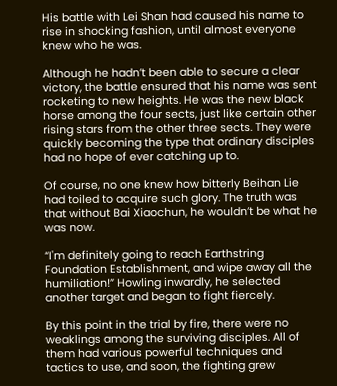His battle with Lei Shan had caused his name to rise in shocking fashion, until almost everyone knew who he was.

Although he hadn’t been able to secure a clear victory, the battle ensured that his name was sent rocketing to new heights. He was the new black horse among the four sects, just like certain other rising stars from the other three sects. They were quickly becoming the type that ordinary disciples had no hope of ever catching up to.

Of course, no one knew how bitterly Beihan Lie had toiled to acquire such glory. The truth was that without Bai Xiaochun, he wouldn’t be what he was now.

“I'm definitely going to reach Earthstring Foundation Establishment, and wipe away all the humiliation!” Howling inwardly, he selected another target and began to fight fiercely.

By this point in the trial by fire, there were no weaklings among the surviving disciples. All of them had various powerful techniques and tactics to use, and soon, the fighting grew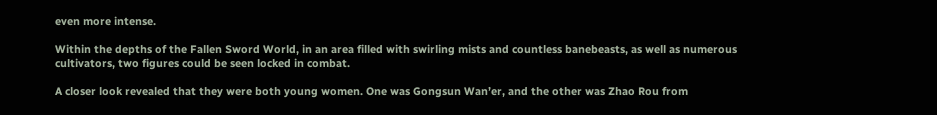even more intense.

Within the depths of the Fallen Sword World, in an area filled with swirling mists and countless banebeasts, as well as numerous cultivators, two figures could be seen locked in combat.

A closer look revealed that they were both young women. One was Gongsun Wan’er, and the other was Zhao Rou from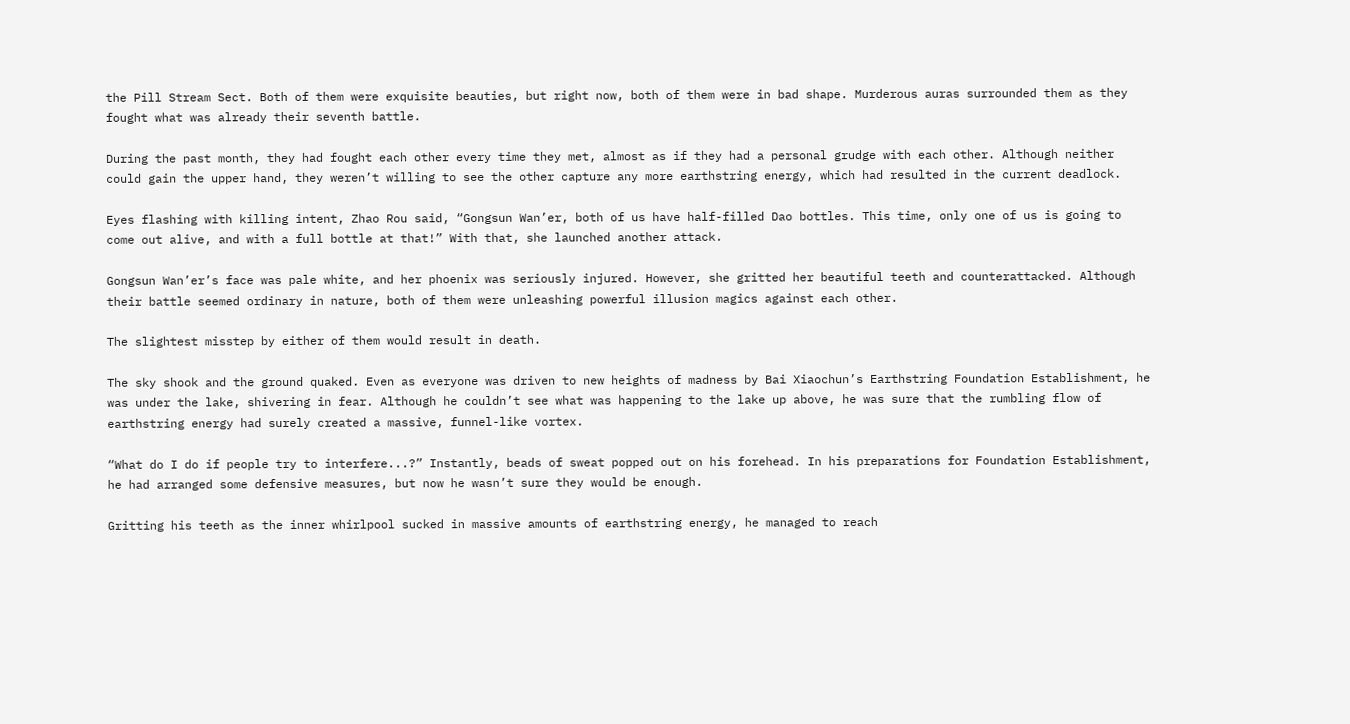the Pill Stream Sect. Both of them were exquisite beauties, but right now, both of them were in bad shape. Murderous auras surrounded them as they fought what was already their seventh battle.

During the past month, they had fought each other every time they met, almost as if they had a personal grudge with each other. Although neither could gain the upper hand, they weren’t willing to see the other capture any more earthstring energy, which had resulted in the current deadlock.

Eyes flashing with killing intent, Zhao Rou said, “Gongsun Wan’er, both of us have half-filled Dao bottles. This time, only one of us is going to come out alive, and with a full bottle at that!” With that, she launched another attack.

Gongsun Wan’er’s face was pale white, and her phoenix was seriously injured. However, she gritted her beautiful teeth and counterattacked. Although their battle seemed ordinary in nature, both of them were unleashing powerful illusion magics against each other.

The slightest misstep by either of them would result in death.

The sky shook and the ground quaked. Even as everyone was driven to new heights of madness by Bai Xiaochun’s Earthstring Foundation Establishment, he was under the lake, shivering in fear. Although he couldn’t see what was happening to the lake up above, he was sure that the rumbling flow of earthstring energy had surely created a massive, funnel-like vortex.

“What do I do if people try to interfere...?” Instantly, beads of sweat popped out on his forehead. In his preparations for Foundation Establishment, he had arranged some defensive measures, but now he wasn’t sure they would be enough.

Gritting his teeth as the inner whirlpool sucked in massive amounts of earthstring energy, he managed to reach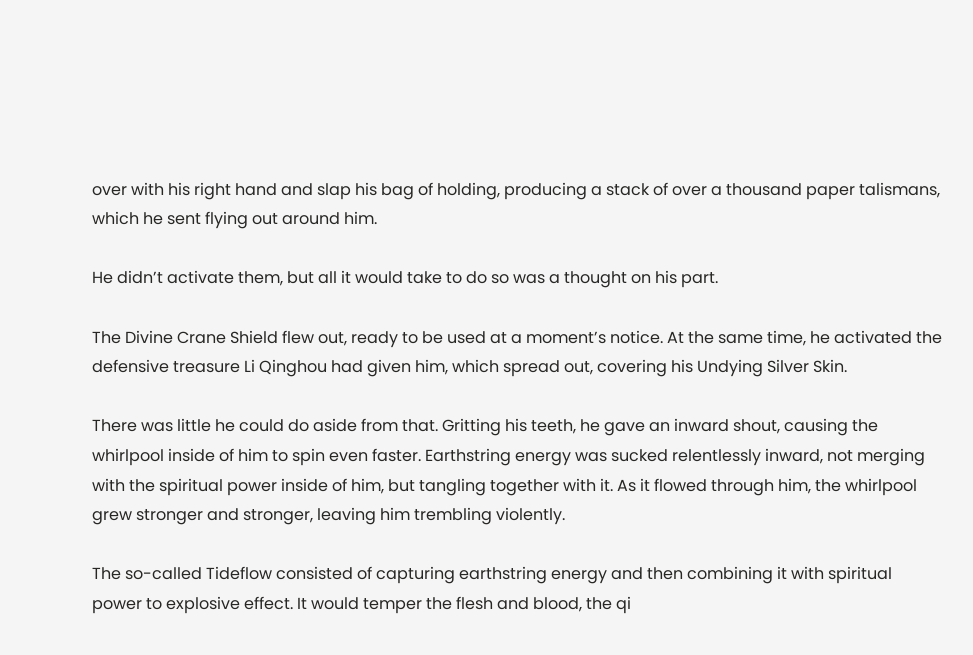over with his right hand and slap his bag of holding, producing a stack of over a thousand paper talismans, which he sent flying out around him.

He didn’t activate them, but all it would take to do so was a thought on his part.

The Divine Crane Shield flew out, ready to be used at a moment’s notice. At the same time, he activated the defensive treasure Li Qinghou had given him, which spread out, covering his Undying Silver Skin.

There was little he could do aside from that. Gritting his teeth, he gave an inward shout, causing the whirlpool inside of him to spin even faster. Earthstring energy was sucked relentlessly inward, not merging with the spiritual power inside of him, but tangling together with it. As it flowed through him, the whirlpool grew stronger and stronger, leaving him trembling violently.

The so-called Tideflow consisted of capturing earthstring energy and then combining it with spiritual power to explosive effect. It would temper the flesh and blood, the qi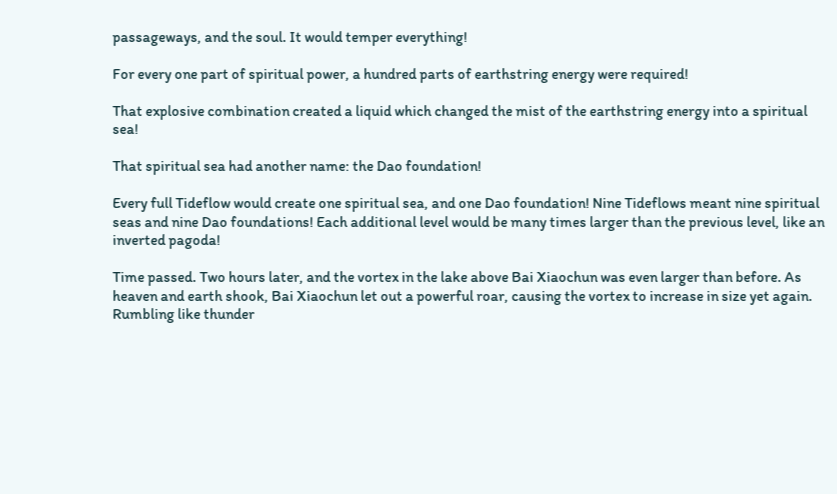passageways, and the soul. It would temper everything!

For every one part of spiritual power, a hundred parts of earthstring energy were required!

That explosive combination created a liquid which changed the mist of the earthstring energy into a spiritual sea!

That spiritual sea had another name: the Dao foundation!

Every full Tideflow would create one spiritual sea, and one Dao foundation! Nine Tideflows meant nine spiritual seas and nine Dao foundations! Each additional level would be many times larger than the previous level, like an inverted pagoda!

Time passed. Two hours later, and the vortex in the lake above Bai Xiaochun was even larger than before. As heaven and earth shook, Bai Xiaochun let out a powerful roar, causing the vortex to increase in size yet again. Rumbling like thunder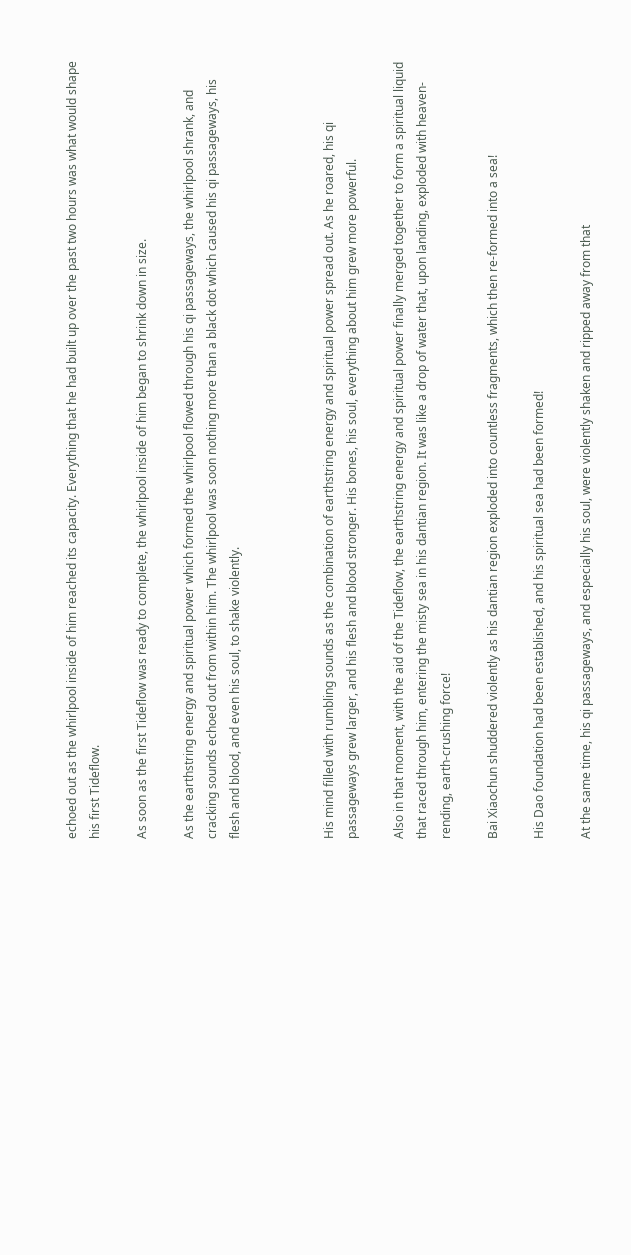echoed out as the whirlpool inside of him reached its capacity. Everything that he had built up over the past two hours was what would shape his first Tideflow.

As soon as the first Tideflow was ready to complete, the whirlpool inside of him began to shrink down in size.

As the earthstring energy and spiritual power which formed the whirlpool flowed through his qi passageways, the whirlpool shrank, and cracking sounds echoed out from within him. The whirlpool was soon nothing more than a black dot which caused his qi passageways, his flesh and blood, and even his soul, to shake violently.



His mind filled with rumbling sounds as the combination of earthstring energy and spiritual power spread out. As he roared, his qi passageways grew larger, and his flesh and blood stronger. His bones, his soul, everything about him grew more powerful.

Also in that moment, with the aid of the Tideflow, the earthstring energy and spiritual power finally merged together to form a spiritual liquid that raced through him, entering the misty sea in his dantian region. It was like a drop of water that, upon landing, exploded with heaven-rending, earth-crushing force!

Bai Xiaochun shuddered violently as his dantian region exploded into countless fragments, which then re-formed into a sea!

His Dao foundation had been established, and his spiritual sea had been formed!

At the same time, his qi passageways, and especially his soul, were violently shaken and ripped away from that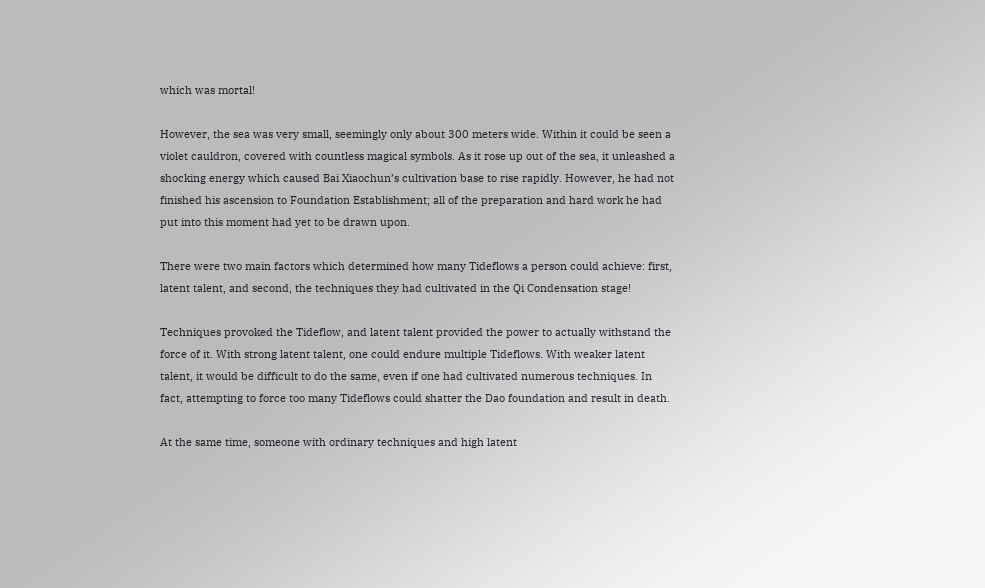which was mortal!

However, the sea was very small, seemingly only about 300 meters wide. Within it could be seen a violet cauldron, covered with countless magical symbols. As it rose up out of the sea, it unleashed a shocking energy which caused Bai Xiaochun’s cultivation base to rise rapidly. However, he had not finished his ascension to Foundation Establishment; all of the preparation and hard work he had put into this moment had yet to be drawn upon.

There were two main factors which determined how many Tideflows a person could achieve: first, latent talent, and second, the techniques they had cultivated in the Qi Condensation stage!

Techniques provoked the Tideflow, and latent talent provided the power to actually withstand the force of it. With strong latent talent, one could endure multiple Tideflows. With weaker latent talent, it would be difficult to do the same, even if one had cultivated numerous techniques. In fact, attempting to force too many Tideflows could shatter the Dao foundation and result in death.

At the same time, someone with ordinary techniques and high latent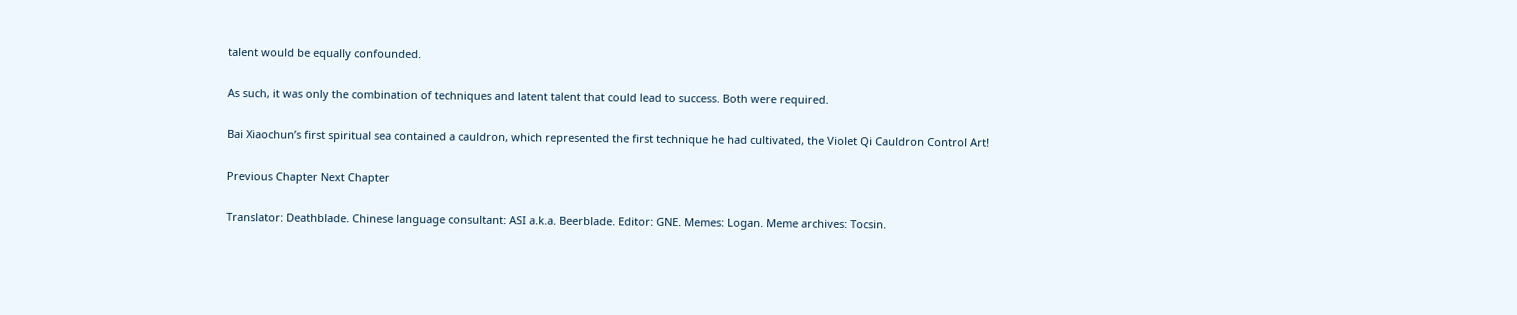talent would be equally confounded.

As such, it was only the combination of techniques and latent talent that could lead to success. Both were required.

Bai Xiaochun’s first spiritual sea contained a cauldron, which represented the first technique he had cultivated, the Violet Qi Cauldron Control Art!

Previous Chapter Next Chapter

Translator: Deathblade. Chinese language consultant: ASI a.k.a. Beerblade. Editor: GNE. Memes: Logan. Meme archives: Tocsin.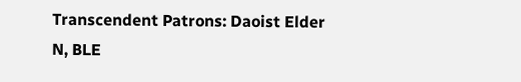Transcendent Patrons: Daoist Elder N, BLE